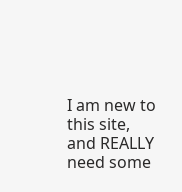I am new to this site, and REALLY need some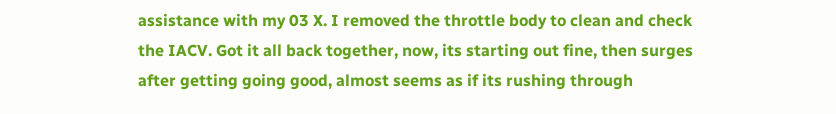assistance with my 03 X. I removed the throttle body to clean and check the IACV. Got it all back together, now, its starting out fine, then surges after getting going good, almost seems as if its rushing through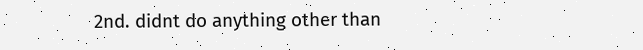2nd. didnt do anything other than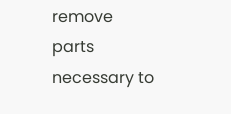remove parts necessary to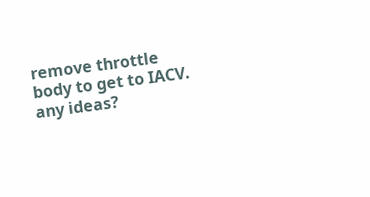remove throttle body to get to IACV. any ideas?